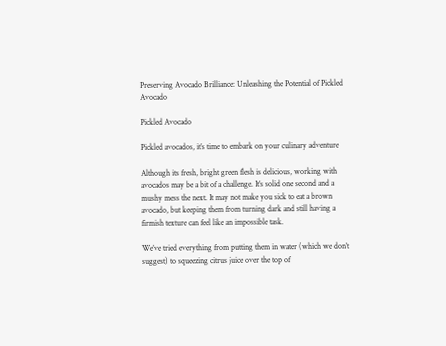Preserving Avocado Brilliance: Unleashing the Potential of Pickled Avocado

Pickled Avocado

Pickled avocados, it’s time to embark on your culinary adventure

Although its fresh, bright green flesh is delicious, working with avocados may be a bit of a challenge. It’s solid one second and a mushy mess the next. It may not make you sick to eat a brown avocado, but keeping them from turning dark and still having a firmish texture can feel like an impossible task.

We’ve tried everything from putting them in water (which we don’t suggest) to squeezing citrus juice over the top of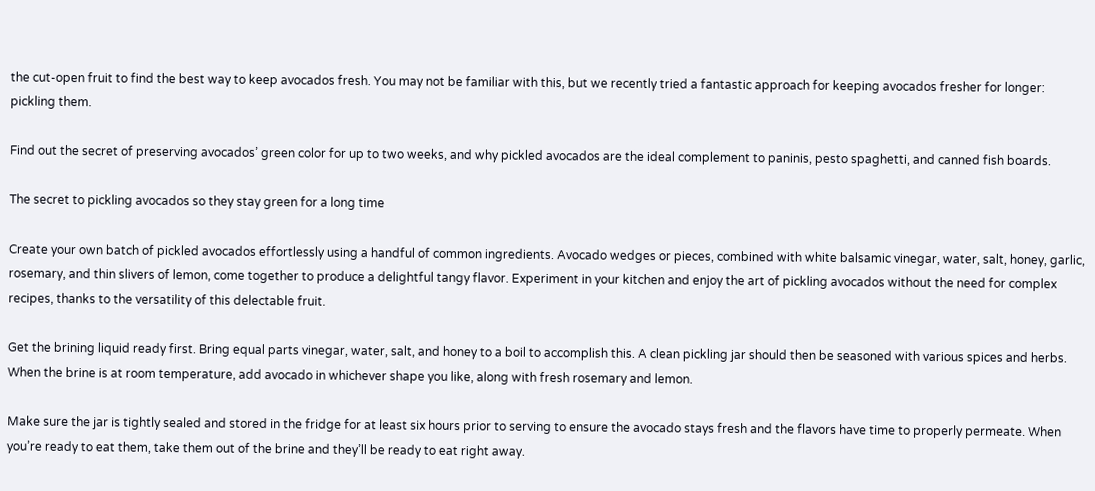the cut-open fruit to find the best way to keep avocados fresh. You may not be familiar with this, but we recently tried a fantastic approach for keeping avocados fresher for longer: pickling them.

Find out the secret of preserving avocados’ green color for up to two weeks, and why pickled avocados are the ideal complement to paninis, pesto spaghetti, and canned fish boards.

The secret to pickling avocados so they stay green for a long time

Create your own batch of pickled avocados effortlessly using a handful of common ingredients. Avocado wedges or pieces, combined with white balsamic vinegar, water, salt, honey, garlic, rosemary, and thin slivers of lemon, come together to produce a delightful tangy flavor. Experiment in your kitchen and enjoy the art of pickling avocados without the need for complex recipes, thanks to the versatility of this delectable fruit.

Get the brining liquid ready first. Bring equal parts vinegar, water, salt, and honey to a boil to accomplish this. A clean pickling jar should then be seasoned with various spices and herbs. When the brine is at room temperature, add avocado in whichever shape you like, along with fresh rosemary and lemon.

Make sure the jar is tightly sealed and stored in the fridge for at least six hours prior to serving to ensure the avocado stays fresh and the flavors have time to properly permeate. When you’re ready to eat them, take them out of the brine and they’ll be ready to eat right away.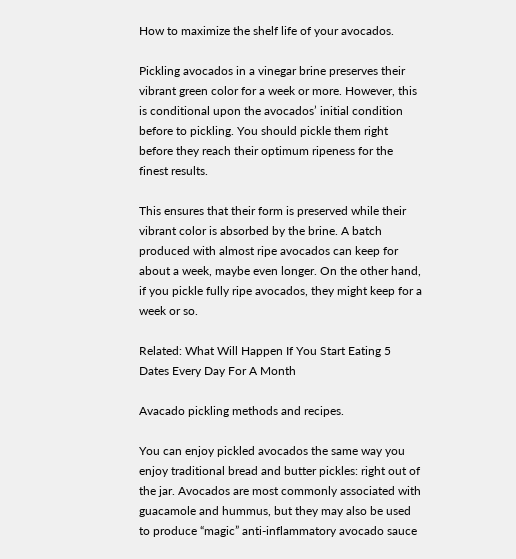How to maximize the shelf life of your avocados.

Pickling avocados in a vinegar brine preserves their vibrant green color for a week or more. However, this is conditional upon the avocados’ initial condition before to pickling. You should pickle them right before they reach their optimum ripeness for the finest results.

This ensures that their form is preserved while their vibrant color is absorbed by the brine. A batch produced with almost ripe avocados can keep for about a week, maybe even longer. On the other hand, if you pickle fully ripe avocados, they might keep for a week or so.

Related: What Will Happen If You Start Eating 5 Dates Every Day For A Month

Avacado pickling methods and recipes.

You can enjoy pickled avocados the same way you enjoy traditional bread and butter pickles: right out of the jar. Avocados are most commonly associated with guacamole and hummus, but they may also be used to produce “magic” anti-inflammatory avocado sauce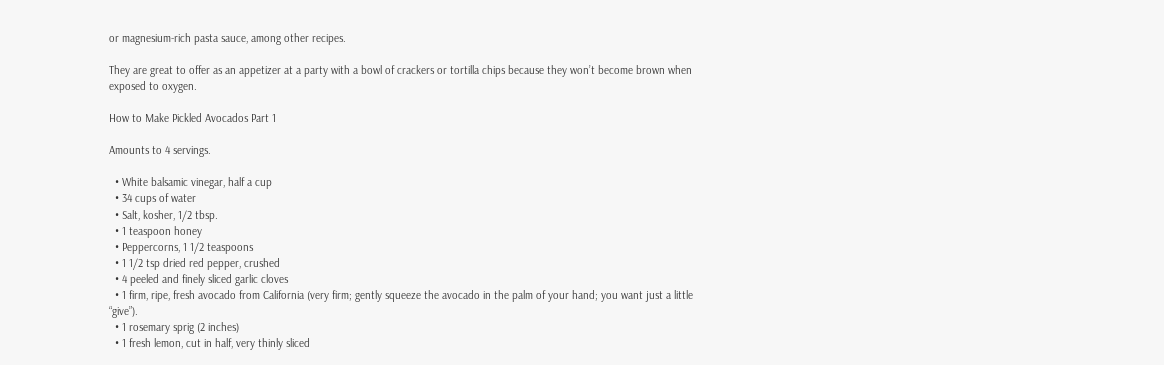or magnesium-rich pasta sauce, among other recipes.

They are great to offer as an appetizer at a party with a bowl of crackers or tortilla chips because they won’t become brown when exposed to oxygen.

How to Make Pickled Avocados Part 1

Amounts to 4 servings.

  • White balsamic vinegar, half a cup
  • 34 cups of water
  • Salt, kosher, 1/2 tbsp.
  • 1 teaspoon honey
  • Peppercorns, 1 1/2 teaspoons
  • 1 1/2 tsp dried red pepper, crushed
  • 4 peeled and finely sliced garlic cloves
  • 1 firm, ripe, fresh avocado from California (very firm; gently squeeze the avocado in the palm of your hand; you want just a little “give”).
  • 1 rosemary sprig (2 inches)
  • 1 fresh lemon, cut in half, very thinly sliced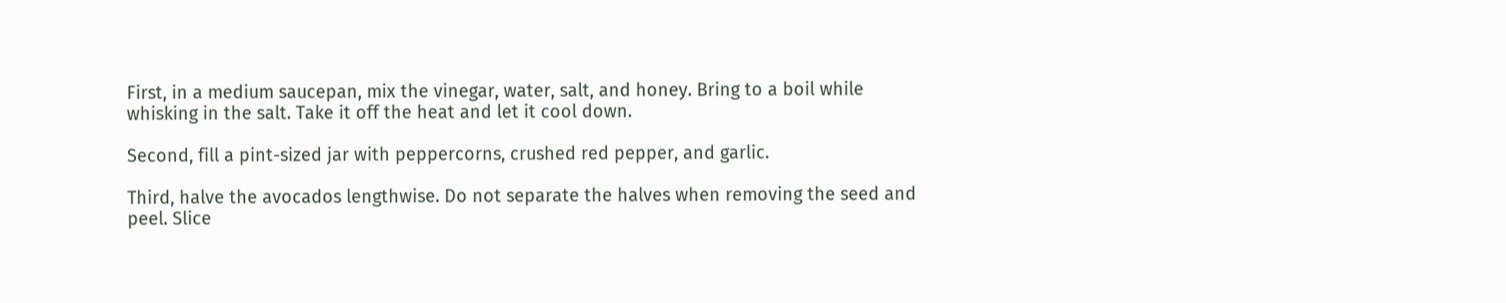First, in a medium saucepan, mix the vinegar, water, salt, and honey. Bring to a boil while whisking in the salt. Take it off the heat and let it cool down.

Second, fill a pint-sized jar with peppercorns, crushed red pepper, and garlic.

Third, halve the avocados lengthwise. Do not separate the halves when removing the seed and peel. Slice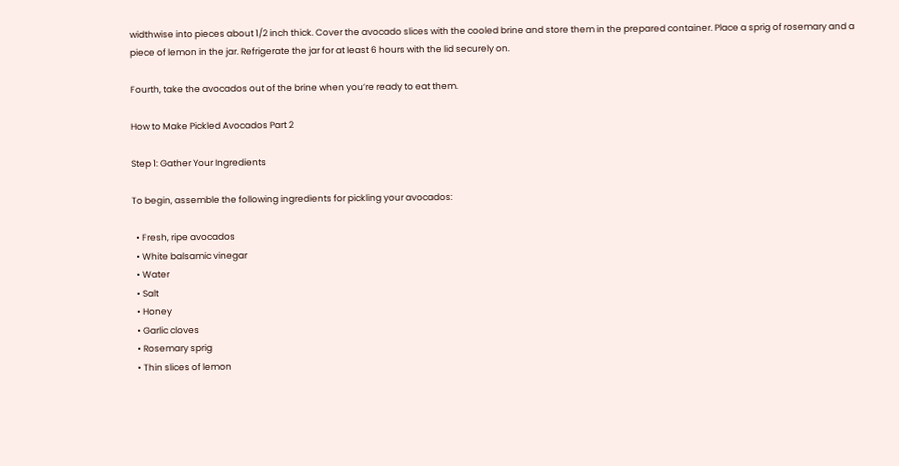widthwise into pieces about 1/2 inch thick. Cover the avocado slices with the cooled brine and store them in the prepared container. Place a sprig of rosemary and a piece of lemon in the jar. Refrigerate the jar for at least 6 hours with the lid securely on.

Fourth, take the avocados out of the brine when you’re ready to eat them.

How to Make Pickled Avocados Part 2

Step 1: Gather Your Ingredients

To begin, assemble the following ingredients for pickling your avocados:

  • Fresh, ripe avocados
  • White balsamic vinegar
  • Water
  • Salt
  • Honey
  • Garlic cloves
  • Rosemary sprig
  • Thin slices of lemon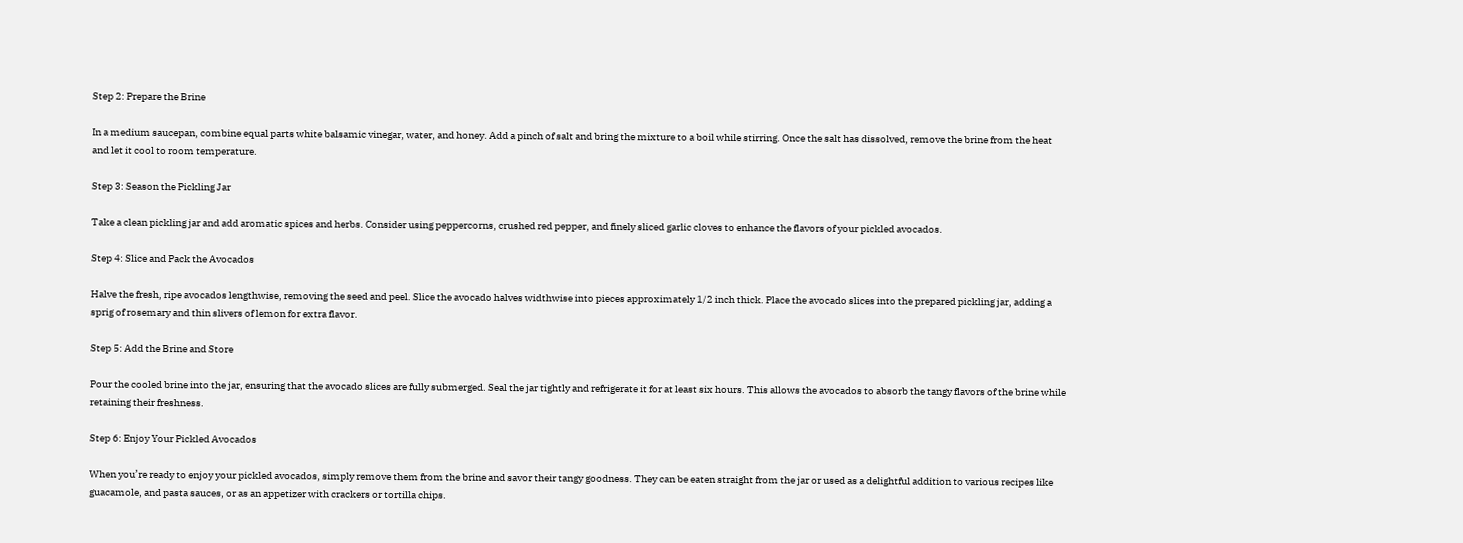Step 2: Prepare the Brine

In a medium saucepan, combine equal parts white balsamic vinegar, water, and honey. Add a pinch of salt and bring the mixture to a boil while stirring. Once the salt has dissolved, remove the brine from the heat and let it cool to room temperature.

Step 3: Season the Pickling Jar

Take a clean pickling jar and add aromatic spices and herbs. Consider using peppercorns, crushed red pepper, and finely sliced garlic cloves to enhance the flavors of your pickled avocados.

Step 4: Slice and Pack the Avocados

Halve the fresh, ripe avocados lengthwise, removing the seed and peel. Slice the avocado halves widthwise into pieces approximately 1/2 inch thick. Place the avocado slices into the prepared pickling jar, adding a sprig of rosemary and thin slivers of lemon for extra flavor.

Step 5: Add the Brine and Store

Pour the cooled brine into the jar, ensuring that the avocado slices are fully submerged. Seal the jar tightly and refrigerate it for at least six hours. This allows the avocados to absorb the tangy flavors of the brine while retaining their freshness.

Step 6: Enjoy Your Pickled Avocados

When you’re ready to enjoy your pickled avocados, simply remove them from the brine and savor their tangy goodness. They can be eaten straight from the jar or used as a delightful addition to various recipes like guacamole, and pasta sauces, or as an appetizer with crackers or tortilla chips.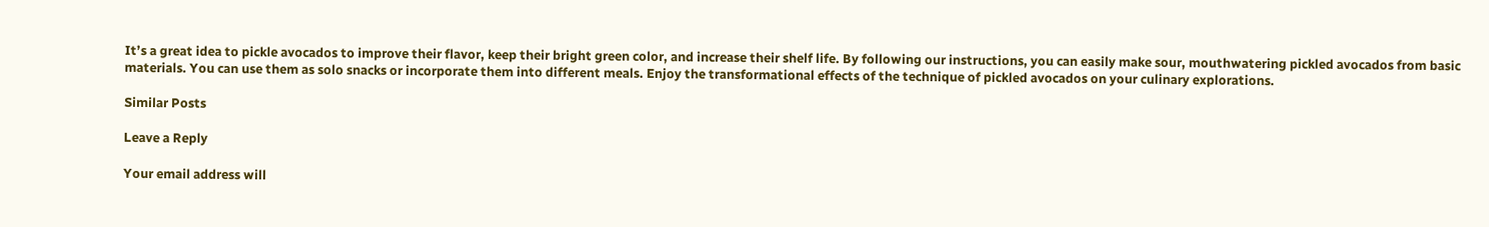It’s a great idea to pickle avocados to improve their flavor, keep their bright green color, and increase their shelf life. By following our instructions, you can easily make sour, mouthwatering pickled avocados from basic materials. You can use them as solo snacks or incorporate them into different meals. Enjoy the transformational effects of the technique of pickled avocados on your culinary explorations.

Similar Posts

Leave a Reply

Your email address will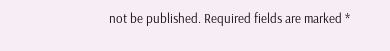not be published. Required fields are marked *